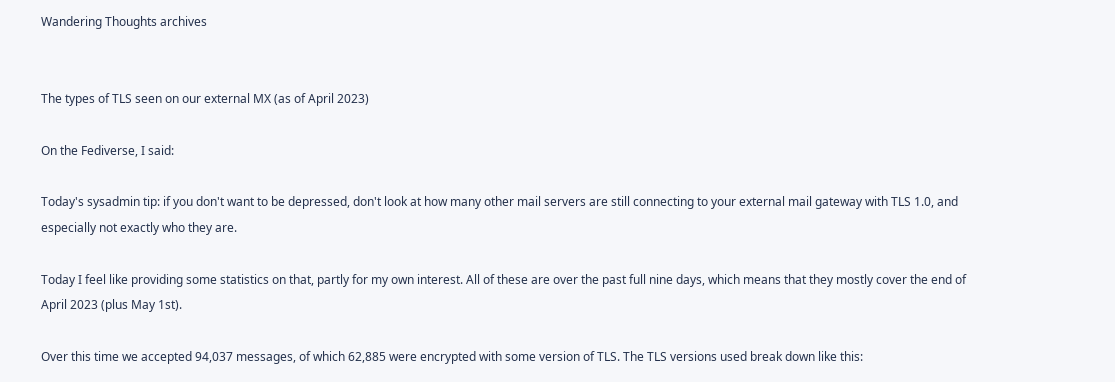Wandering Thoughts archives


The types of TLS seen on our external MX (as of April 2023)

On the Fediverse, I said:

Today's sysadmin tip: if you don't want to be depressed, don't look at how many other mail servers are still connecting to your external mail gateway with TLS 1.0, and especially not exactly who they are.

Today I feel like providing some statistics on that, partly for my own interest. All of these are over the past full nine days, which means that they mostly cover the end of April 2023 (plus May 1st).

Over this time we accepted 94,037 messages, of which 62,885 were encrypted with some version of TLS. The TLS versions used break down like this: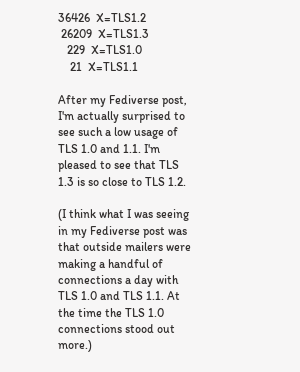36426  X=TLS1.2
 26209  X=TLS1.3
   229  X=TLS1.0
    21  X=TLS1.1

After my Fediverse post, I'm actually surprised to see such a low usage of TLS 1.0 and 1.1. I'm pleased to see that TLS 1.3 is so close to TLS 1.2.

(I think what I was seeing in my Fediverse post was that outside mailers were making a handful of connections a day with TLS 1.0 and TLS 1.1. At the time the TLS 1.0 connections stood out more.)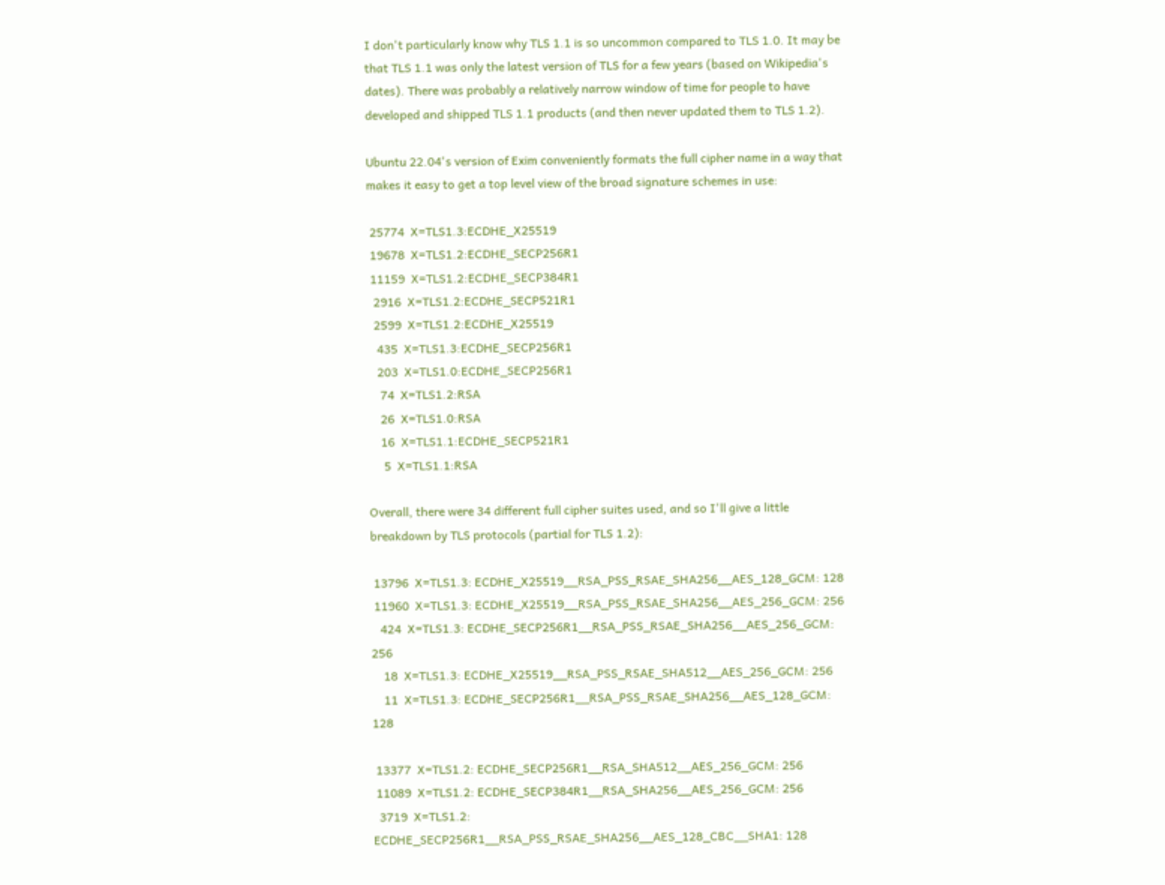I don't particularly know why TLS 1.1 is so uncommon compared to TLS 1.0. It may be that TLS 1.1 was only the latest version of TLS for a few years (based on Wikipedia's dates). There was probably a relatively narrow window of time for people to have developed and shipped TLS 1.1 products (and then never updated them to TLS 1.2).

Ubuntu 22.04's version of Exim conveniently formats the full cipher name in a way that makes it easy to get a top level view of the broad signature schemes in use:

 25774  X=TLS1.3:ECDHE_X25519
 19678  X=TLS1.2:ECDHE_SECP256R1
 11159  X=TLS1.2:ECDHE_SECP384R1
  2916  X=TLS1.2:ECDHE_SECP521R1
  2599  X=TLS1.2:ECDHE_X25519
   435  X=TLS1.3:ECDHE_SECP256R1
   203  X=TLS1.0:ECDHE_SECP256R1
    74  X=TLS1.2:RSA
    26  X=TLS1.0:RSA
    16  X=TLS1.1:ECDHE_SECP521R1
     5  X=TLS1.1:RSA

Overall, there were 34 different full cipher suites used, and so I'll give a little breakdown by TLS protocols (partial for TLS 1.2):

 13796  X=TLS1.3: ECDHE_X25519__RSA_PSS_RSAE_SHA256__AES_128_GCM: 128
 11960  X=TLS1.3: ECDHE_X25519__RSA_PSS_RSAE_SHA256__AES_256_GCM: 256
   424  X=TLS1.3: ECDHE_SECP256R1__RSA_PSS_RSAE_SHA256__AES_256_GCM: 256
    18  X=TLS1.3: ECDHE_X25519__RSA_PSS_RSAE_SHA512__AES_256_GCM: 256
    11  X=TLS1.3: ECDHE_SECP256R1__RSA_PSS_RSAE_SHA256__AES_128_GCM: 128

 13377  X=TLS1.2: ECDHE_SECP256R1__RSA_SHA512__AES_256_GCM: 256
 11089  X=TLS1.2: ECDHE_SECP384R1__RSA_SHA256__AES_256_GCM: 256
  3719  X=TLS1.2: ECDHE_SECP256R1__RSA_PSS_RSAE_SHA256__AES_128_CBC__SHA1: 128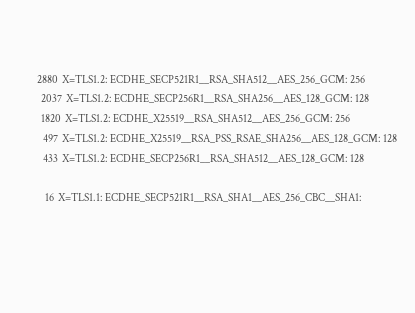2880  X=TLS1.2: ECDHE_SECP521R1__RSA_SHA512__AES_256_GCM: 256
  2037  X=TLS1.2: ECDHE_SECP256R1__RSA_SHA256__AES_128_GCM: 128
  1820  X=TLS1.2: ECDHE_X25519__RSA_SHA512__AES_256_GCM: 256
   497  X=TLS1.2: ECDHE_X25519__RSA_PSS_RSAE_SHA256__AES_128_GCM: 128
   433  X=TLS1.2: ECDHE_SECP256R1__RSA_SHA512__AES_128_GCM: 128

    16  X=TLS1.1: ECDHE_SECP521R1__RSA_SHA1__AES_256_CBC__SHA1: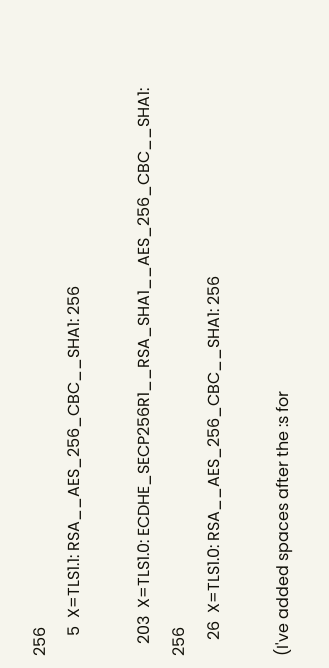256
     5  X=TLS1.1: RSA__AES_256_CBC__SHA1: 256

   203  X=TLS1.0: ECDHE_SECP256R1__RSA_SHA1__AES_256_CBC__SHA1: 256
    26  X=TLS1.0: RSA__AES_256_CBC__SHA1: 256

(I've added spaces after the :s for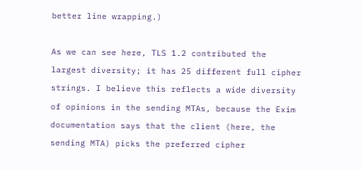better line wrapping.)

As we can see here, TLS 1.2 contributed the largest diversity; it has 25 different full cipher strings. I believe this reflects a wide diversity of opinions in the sending MTAs, because the Exim documentation says that the client (here, the sending MTA) picks the preferred cipher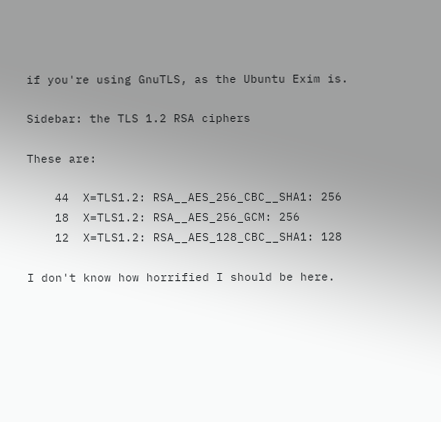if you're using GnuTLS, as the Ubuntu Exim is.

Sidebar: the TLS 1.2 RSA ciphers

These are:

    44  X=TLS1.2: RSA__AES_256_CBC__SHA1: 256
    18  X=TLS1.2: RSA__AES_256_GCM: 256
    12  X=TLS1.2: RSA__AES_128_CBC__SHA1: 128

I don't know how horrified I should be here.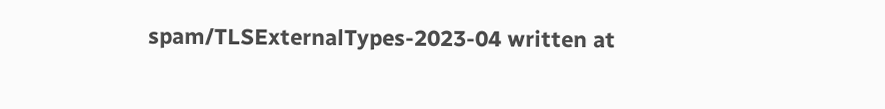spam/TLSExternalTypes-2023-04 written at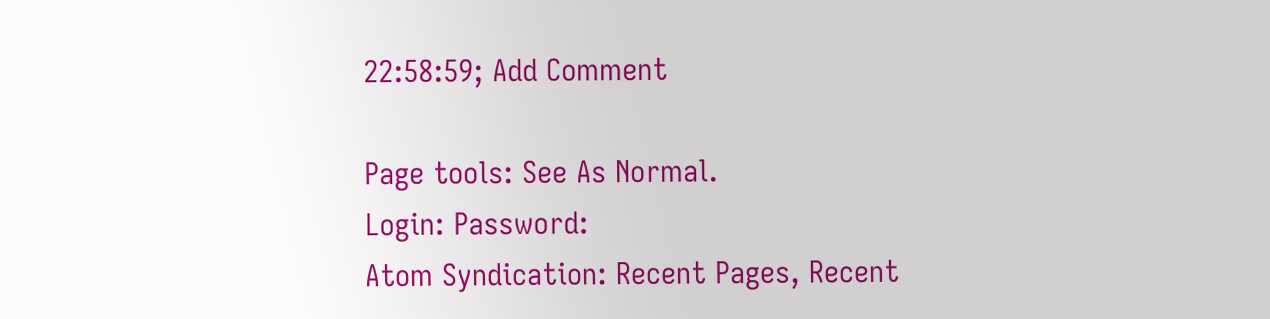22:58:59; Add Comment

Page tools: See As Normal.
Login: Password:
Atom Syndication: Recent Pages, Recent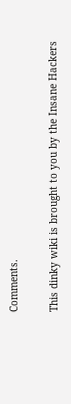Comments.

This dinky wiki is brought to you by the Insane Hackers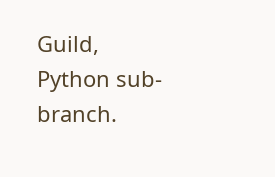Guild, Python sub-branch.